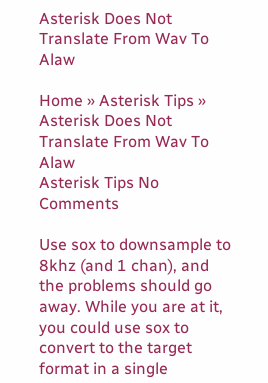Asterisk Does Not Translate From Wav To Alaw

Home » Asterisk Tips » Asterisk Does Not Translate From Wav To Alaw
Asterisk Tips No Comments

Use sox to downsample to 8khz (and 1 chan), and the problems should go away. While you are at it, you could use sox to convert to the target format in a single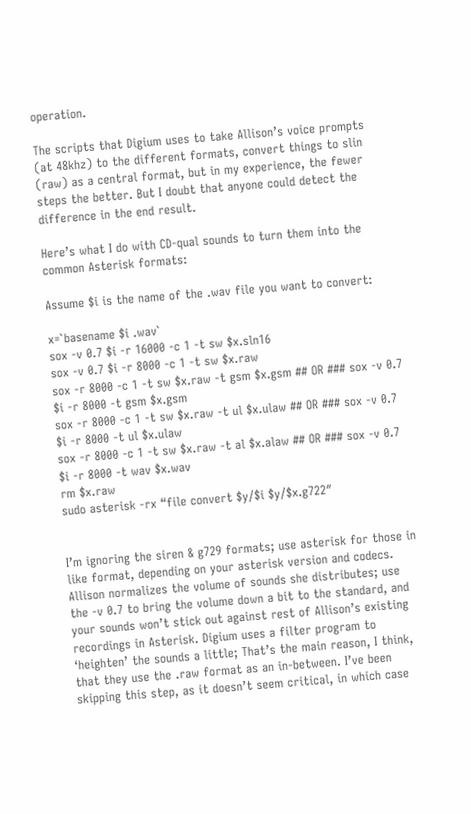operation.

The scripts that Digium uses to take Allison’s voice prompts (at 48khz) to the different formats, convert things to slin (raw) as a central format, but in my experience, the fewer steps the better. But I doubt that anyone could detect the difference in the end result.

Here’s what I do with CD-qual sounds to turn them into the common Asterisk formats:

Assume $i is the name of the .wav file you want to convert:

x=`basename $i .wav`
sox -v 0.7 $i -r 16000 -c 1 -t sw $x.sln16
sox -v 0.7 $i -r 8000 -c 1 -t sw $x.raw
sox -r 8000 -c 1 -t sw $x.raw -t gsm $x.gsm ## OR ### sox -v 0.7 $i -r 8000 -t gsm $x.gsm
sox -r 8000 -c 1 -t sw $x.raw -t ul $x.ulaw ## OR ### sox -v 0.7 $i -r 8000 -t ul $x.ulaw
sox -r 8000 -c 1 -t sw $x.raw -t al $x.alaw ## OR ### sox -v 0.7 $i -r 8000 -t wav $x.wav
rm $x.raw
sudo asterisk -rx “file convert $y/$i $y/$x.g722″


I’m ignoring the siren & g729 formats; use asterisk for those in like format, depending on your asterisk version and codecs. Allison normalizes the volume of sounds she distributes; use the -v 0.7 to bring the volume down a bit to the standard, and your sounds won’t stick out against rest of Allison’s existing recordings in Asterisk. Digium uses a filter program to ‘heighten’ the sounds a little; That’s the main reason, I think, that they use the .raw format as an in-between. I’ve been skipping this step, as it doesn’t seem critical, in which case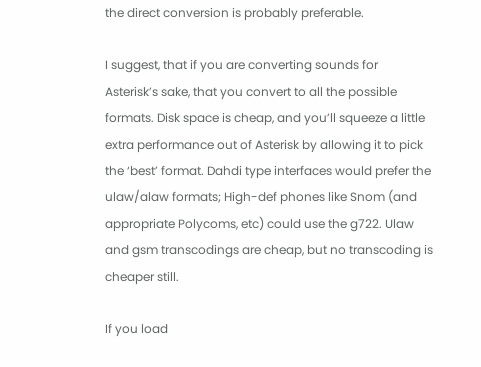the direct conversion is probably preferable.

I suggest, that if you are converting sounds for Asterisk’s sake, that you convert to all the possible formats. Disk space is cheap, and you’ll squeeze a little extra performance out of Asterisk by allowing it to pick the ‘best’ format. Dahdi type interfaces would prefer the ulaw/alaw formats; High-def phones like Snom (and appropriate Polycoms, etc) could use the g722. Ulaw and gsm transcodings are cheap, but no transcoding is cheaper still.

If you load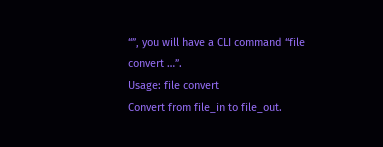“”, you will have a CLI command “file convert …”.
Usage: file convert
Convert from file_in to file_out.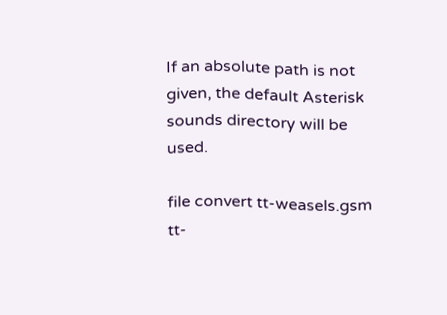If an absolute path is not given, the default Asterisk sounds directory will be used.

file convert tt-weasels.gsm tt-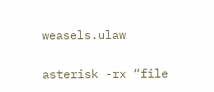weasels.ulaw


asterisk -rx “file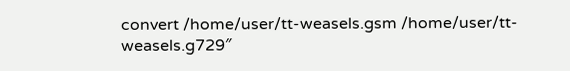convert /home/user/tt-weasels.gsm /home/user/tt-weasels.g729″